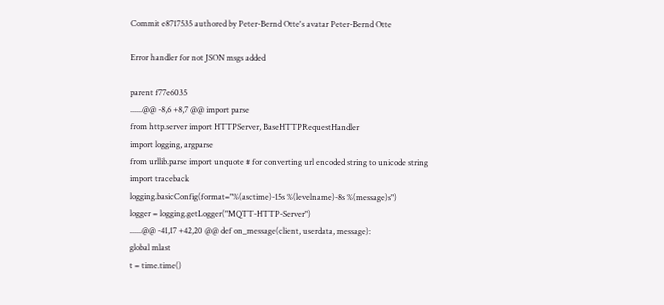Commit e8717535 authored by Peter-Bernd Otte's avatar Peter-Bernd Otte

Error handler for not JSON msgs added

parent f77e6035
......@@ -8,6 +8,7 @@ import parse
from http.server import HTTPServer, BaseHTTPRequestHandler
import logging, argparse
from urllib.parse import unquote # for converting url encoded string to unicode string
import traceback
logging.basicConfig(format="%(asctime)-15s %(levelname)-8s %(message)s")
logger = logging.getLogger("MQTT-HTTP-Server")
......@@ -41,17 +42,20 @@ def on_message(client, userdata, message):
global mlast
t = time.time()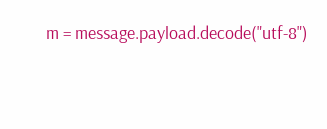m = message.payload.decode("utf-8")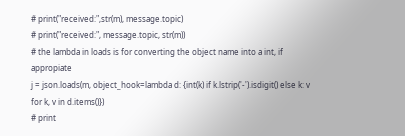# print("received:",str(m), message.topic)
# print("received:", message.topic, str(m))
# the lambda in loads is for converting the object name into a int, if appropiate
j = json.loads(m, object_hook=lambda d: {int(k) if k.lstrip('-').isdigit() else k: v for k, v in d.items()})
# print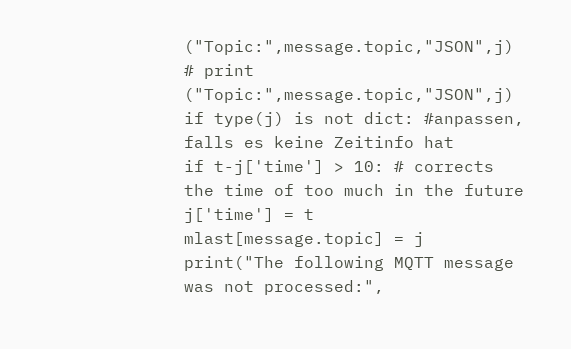("Topic:",message.topic,"JSON",j)
# print ("Topic:",message.topic,"JSON",j)
if type(j) is not dict: #anpassen, falls es keine Zeitinfo hat
if t-j['time'] > 10: # corrects the time of too much in the future
j['time'] = t
mlast[message.topic] = j
print("The following MQTT message was not processed:",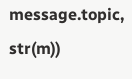message.topic, str(m))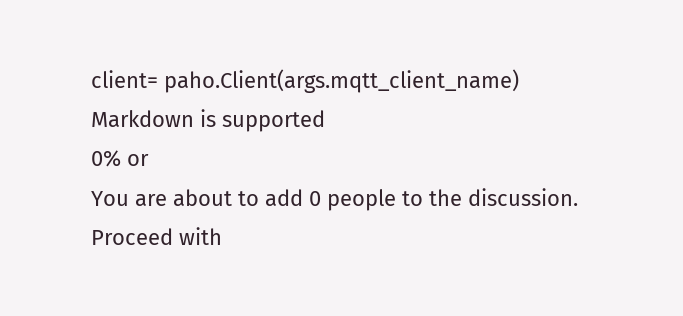client= paho.Client(args.mqtt_client_name)
Markdown is supported
0% or
You are about to add 0 people to the discussion. Proceed with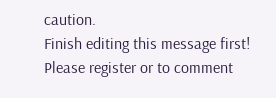caution.
Finish editing this message first!
Please register or to comment